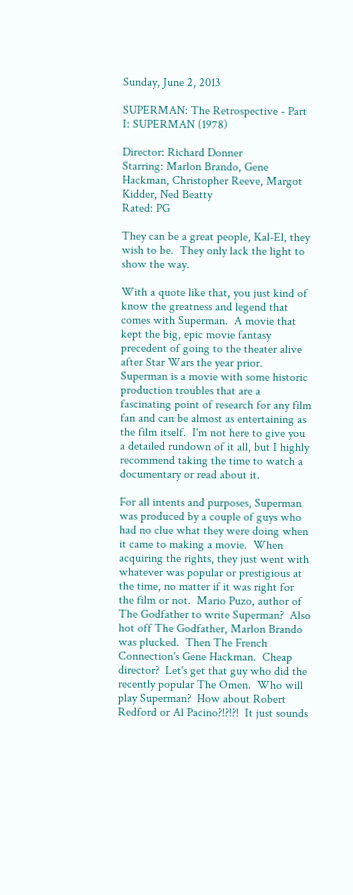Sunday, June 2, 2013

SUPERMAN: The Retrospective - Part I: SUPERMAN (1978)

Director: Richard Donner
Starring: Marlon Brando, Gene Hackman, Christopher Reeve, Margot Kidder, Ned Beatty
Rated: PG

They can be a great people, Kal-El, they wish to be.  They only lack the light to show the way.

With a quote like that, you just kind of know the greatness and legend that comes with Superman.  A movie that kept the big, epic movie fantasy precedent of going to the theater alive after Star Wars the year prior.  Superman is a movie with some historic production troubles that are a fascinating point of research for any film fan and can be almost as entertaining as the film itself.  I'm not here to give you a detailed rundown of it all, but I highly recommend taking the time to watch a documentary or read about it.

For all intents and purposes, Superman was produced by a couple of guys who had no clue what they were doing when it came to making a movie.  When acquiring the rights, they just went with whatever was popular or prestigious at the time, no matter if it was right for the film or not.  Mario Puzo, author of The Godfather to write Superman?  Also hot off The Godfather, Marlon Brando was plucked.  Then The French Connection's Gene Hackman.  Cheap director?  Let's get that guy who did the recently popular The Omen.  Who will play Superman?  How about Robert Redford or Al Pacino?!?!?!  It just sounds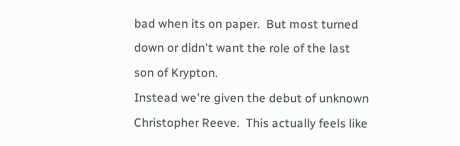bad when its on paper.  But most turned down or didn't want the role of the last son of Krypton.
Instead we're given the debut of unknown Christopher Reeve.  This actually feels like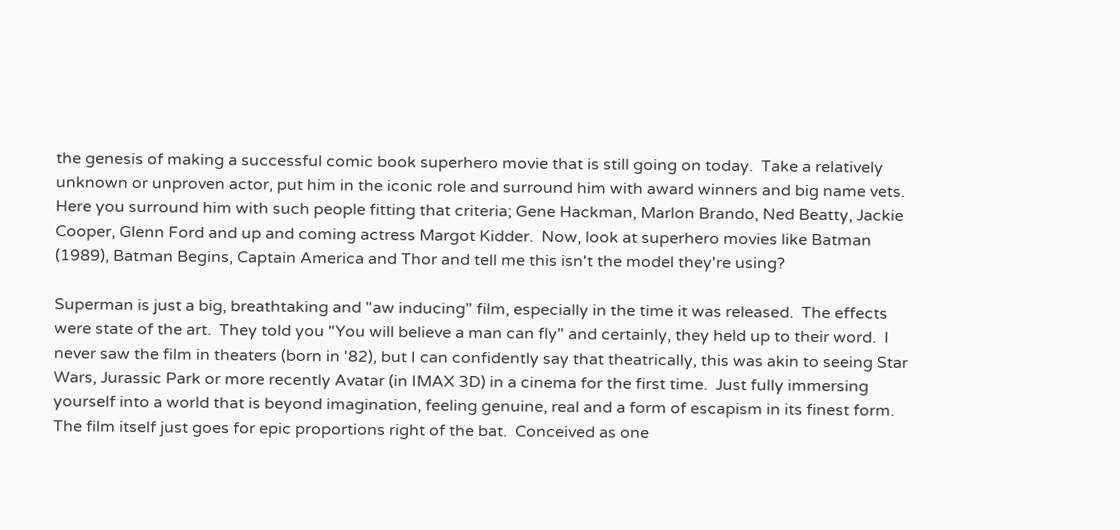the genesis of making a successful comic book superhero movie that is still going on today.  Take a relatively unknown or unproven actor, put him in the iconic role and surround him with award winners and big name vets.  Here you surround him with such people fitting that criteria; Gene Hackman, Marlon Brando, Ned Beatty, Jackie Cooper, Glenn Ford and up and coming actress Margot Kidder.  Now, look at superhero movies like Batman (1989), Batman Begins, Captain America and Thor and tell me this isn't the model they're using?

Superman is just a big, breathtaking and "aw inducing" film, especially in the time it was released.  The effects were state of the art.  They told you "You will believe a man can fly" and certainly, they held up to their word.  I never saw the film in theaters (born in '82), but I can confidently say that theatrically, this was akin to seeing Star Wars, Jurassic Park or more recently Avatar (in IMAX 3D) in a cinema for the first time.  Just fully immersing yourself into a world that is beyond imagination, feeling genuine, real and a form of escapism in its finest form.
The film itself just goes for epic proportions right of the bat.  Conceived as one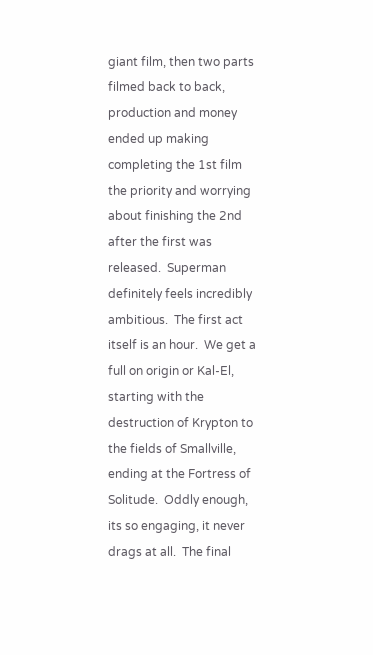giant film, then two parts filmed back to back, production and money ended up making completing the 1st film the priority and worrying about finishing the 2nd after the first was released.  Superman definitely feels incredibly ambitious.  The first act itself is an hour.  We get a full on origin or Kal-El, starting with the destruction of Krypton to the fields of Smallville, ending at the Fortress of Solitude.  Oddly enough, its so engaging, it never drags at all.  The final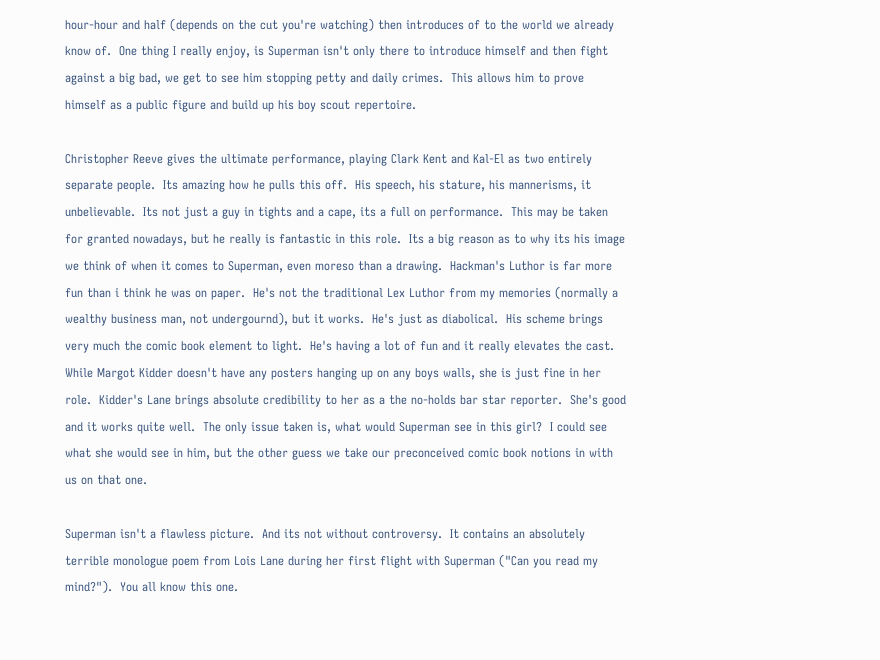hour-hour and half (depends on the cut you're watching) then introduces of to the world we already know of.  One thing I really enjoy, is Superman isn't only there to introduce himself and then fight against a big bad, we get to see him stopping petty and daily crimes.  This allows him to prove himself as a public figure and build up his boy scout repertoire.

Christopher Reeve gives the ultimate performance, playing Clark Kent and Kal-El as two entirely separate people.  Its amazing how he pulls this off.  His speech, his stature, his mannerisms, it unbelievable.  Its not just a guy in tights and a cape, its a full on performance.  This may be taken for granted nowadays, but he really is fantastic in this role.  Its a big reason as to why its his image we think of when it comes to Superman, even moreso than a drawing.  Hackman's Luthor is far more fun than i think he was on paper.  He's not the traditional Lex Luthor from my memories (normally a wealthy business man, not undergournd), but it works.  He's just as diabolical.  His scheme brings very much the comic book element to light.  He's having a lot of fun and it really elevates the cast.  While Margot Kidder doesn't have any posters hanging up on any boys walls, she is just fine in her role.  Kidder's Lane brings absolute credibility to her as a the no-holds bar star reporter.  She's good and it works quite well.  The only issue taken is, what would Superman see in this girl?  I could see what she would see in him, but the other guess we take our preconceived comic book notions in with us on that one.

Superman isn't a flawless picture.  And its not without controversy.  It contains an absolutely terrible monologue poem from Lois Lane during her first flight with Superman ("Can you read my mind?").  You all know this one.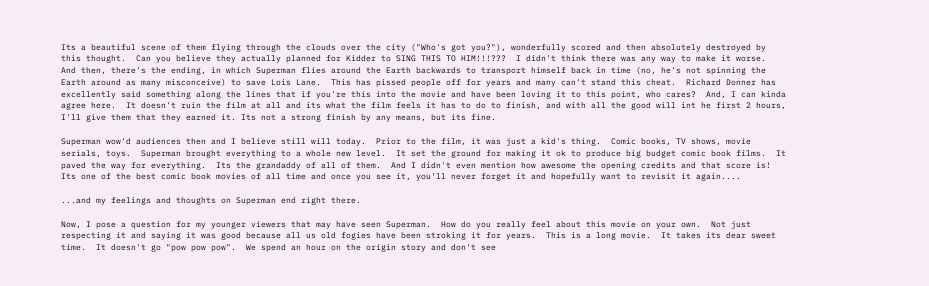Its a beautiful scene of them flying through the clouds over the city ("Who's got you?"), wonderfully scored and then absolutely destroyed by this thought.  Can you believe they actually planned for Kidder to SING THIS TO HIM!!!???  I didn't think there was any way to make it worse.  And then, there's the ending, in which Superman flies around the Earth backwards to transport himself back in time (no, he's not spinning the Earth around as many misconceive) to save Lois Lane.  This has pissed people off for years and many can't stand this cheat.  Richard Donner has excellently said something along the lines that if you're this into the movie and have been loving it to this point, who cares?  And, I can kinda agree here.  It doesn't ruin the film at all and its what the film feels it has to do to finish, and with all the good will int he first 2 hours, I'll give them that they earned it. Its not a strong finish by any means, but its fine.

Superman wow'd audiences then and I believe still will today.  Prior to the film, it was just a kid's thing.  Comic books, TV shows, movie serials, toys.  Superman brought everything to a whole new level.  It set the ground for making it ok to produce big budget comic book films.  It paved the way for everything.  Its the grandaddy of all of them.  And I didn't even mention how awesome the opening credits and that score is!  Its one of the best comic book movies of all time and once you see it, you'll never forget it and hopefully want to revisit it again....

...and my feelings and thoughts on Superman end right there.

Now, I pose a question for my younger viewers that may have seen Superman.  How do you really feel about this movie on your own.  Not just respecting it and saying it was good because all us old fogies have been stroking it for years.  This is a long movie.  It takes its dear sweet time.  It doesn't go "pow pow pow".  We spend an hour on the origin story and don't see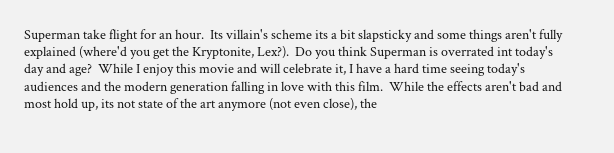Superman take flight for an hour.  Its villain's scheme its a bit slapsticky and some things aren't fully explained (where'd you get the Kryptonite, Lex?).  Do you think Superman is overrated int today's day and age?  While I enjoy this movie and will celebrate it, I have a hard time seeing today's audiences and the modern generation falling in love with this film.  While the effects aren't bad and most hold up, its not state of the art anymore (not even close), the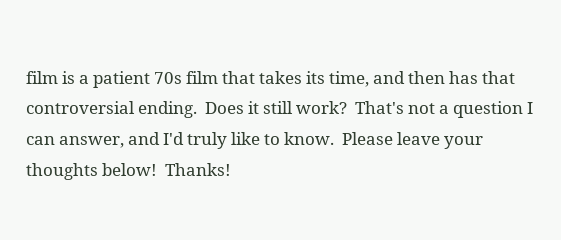film is a patient 70s film that takes its time, and then has that controversial ending.  Does it still work?  That's not a question I can answer, and I'd truly like to know.  Please leave your thoughts below!  Thanks!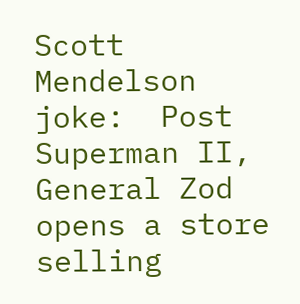Scott Mendelson joke:  Post Superman II, General Zod opens a store selling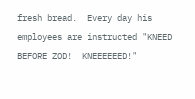fresh bread.  Every day his employees are instructed "KNEED BEFORE ZOD!  KNEEEEEED!"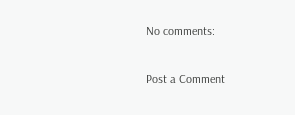No comments:

Post a Comment